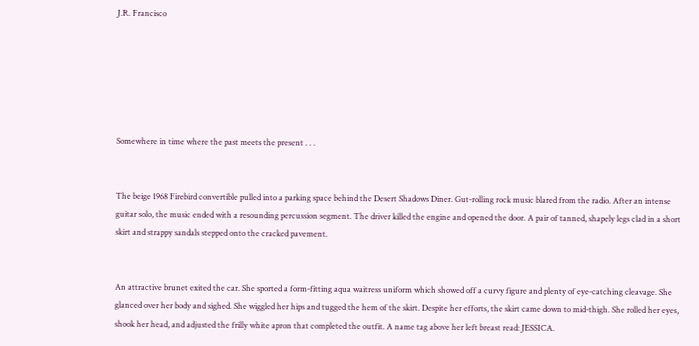J.R. Francisco






Somewhere in time where the past meets the present . . .


The beige 1968 Firebird convertible pulled into a parking space behind the Desert Shadows Diner. Gut-rolling rock music blared from the radio. After an intense guitar solo, the music ended with a resounding percussion segment. The driver killed the engine and opened the door. A pair of tanned, shapely legs clad in a short skirt and strappy sandals stepped onto the cracked pavement.


An attractive brunet exited the car. She sported a form-fitting aqua waitress uniform which showed off a curvy figure and plenty of eye-catching cleavage. She glanced over her body and sighed. She wiggled her hips and tugged the hem of the skirt. Despite her efforts, the skirt came down to mid-thigh. She rolled her eyes, shook her head, and adjusted the frilly white apron that completed the outfit. A name tag above her left breast read: JESSICA.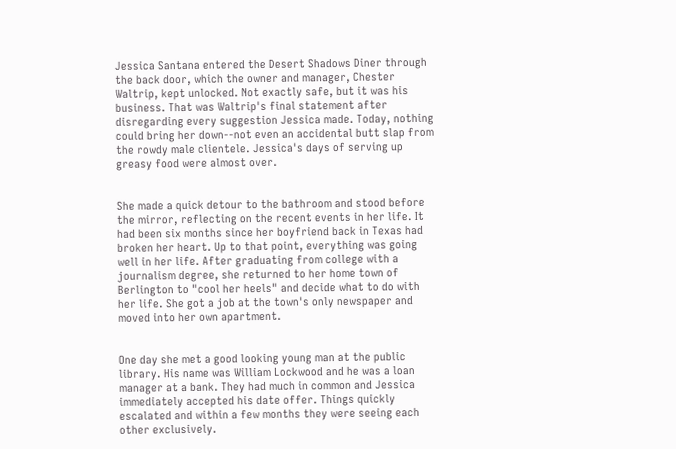Jessica Santana entered the Desert Shadows Diner through the back door, which the owner and manager, Chester Waltrip, kept unlocked. Not exactly safe, but it was his business. That was Waltrip's final statement after disregarding every suggestion Jessica made. Today, nothing could bring her down--not even an accidental butt slap from the rowdy male clientele. Jessica's days of serving up greasy food were almost over.


She made a quick detour to the bathroom and stood before the mirror, reflecting on the recent events in her life. It had been six months since her boyfriend back in Texas had broken her heart. Up to that point, everything was going well in her life. After graduating from college with a journalism degree, she returned to her home town of Berlington to "cool her heels" and decide what to do with her life. She got a job at the town's only newspaper and moved into her own apartment.


One day she met a good looking young man at the public library. His name was William Lockwood and he was a loan manager at a bank. They had much in common and Jessica immediately accepted his date offer. Things quickly escalated and within a few months they were seeing each other exclusively.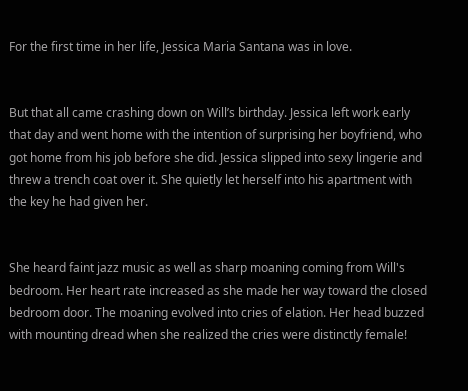For the first time in her life, Jessica Maria Santana was in love.


But that all came crashing down on Will’s birthday. Jessica left work early that day and went home with the intention of surprising her boyfriend, who got home from his job before she did. Jessica slipped into sexy lingerie and threw a trench coat over it. She quietly let herself into his apartment with the key he had given her.


She heard faint jazz music as well as sharp moaning coming from Will's bedroom. Her heart rate increased as she made her way toward the closed bedroom door. The moaning evolved into cries of elation. Her head buzzed with mounting dread when she realized the cries were distinctly female!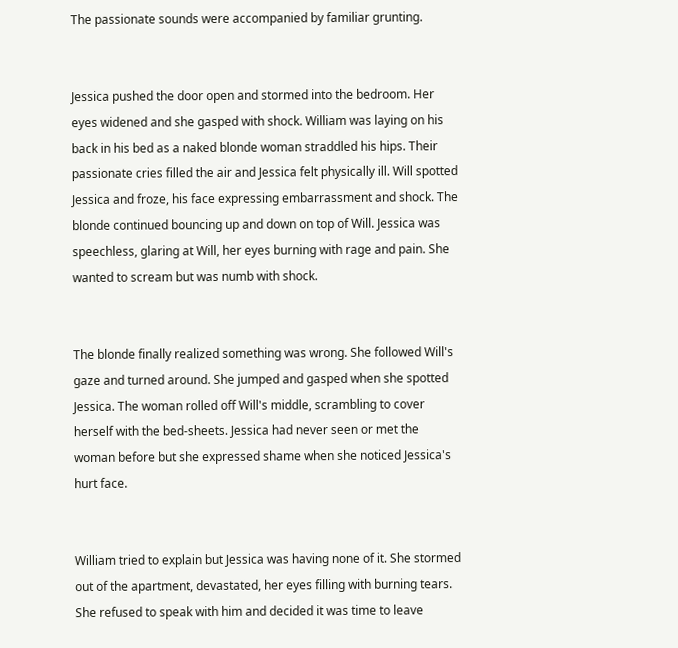The passionate sounds were accompanied by familiar grunting.


Jessica pushed the door open and stormed into the bedroom. Her eyes widened and she gasped with shock. William was laying on his back in his bed as a naked blonde woman straddled his hips. Their passionate cries filled the air and Jessica felt physically ill. Will spotted Jessica and froze, his face expressing embarrassment and shock. The blonde continued bouncing up and down on top of Will. Jessica was speechless, glaring at Will, her eyes burning with rage and pain. She wanted to scream but was numb with shock.


The blonde finally realized something was wrong. She followed Will's gaze and turned around. She jumped and gasped when she spotted Jessica. The woman rolled off Will's middle, scrambling to cover herself with the bed-sheets. Jessica had never seen or met the woman before but she expressed shame when she noticed Jessica's hurt face.


William tried to explain but Jessica was having none of it. She stormed out of the apartment, devastated, her eyes filling with burning tears. She refused to speak with him and decided it was time to leave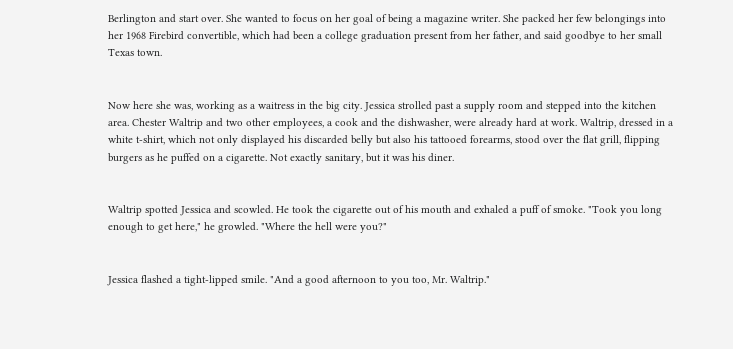Berlington and start over. She wanted to focus on her goal of being a magazine writer. She packed her few belongings into her 1968 Firebird convertible, which had been a college graduation present from her father, and said goodbye to her small Texas town.


Now here she was, working as a waitress in the big city. Jessica strolled past a supply room and stepped into the kitchen area. Chester Waltrip and two other employees, a cook and the dishwasher, were already hard at work. Waltrip, dressed in a white t-shirt, which not only displayed his discarded belly but also his tattooed forearms, stood over the flat grill, flipping burgers as he puffed on a cigarette. Not exactly sanitary, but it was his diner.


Waltrip spotted Jessica and scowled. He took the cigarette out of his mouth and exhaled a puff of smoke. "Took you long enough to get here," he growled. "Where the hell were you?"


Jessica flashed a tight-lipped smile. "And a good afternoon to you too, Mr. Waltrip."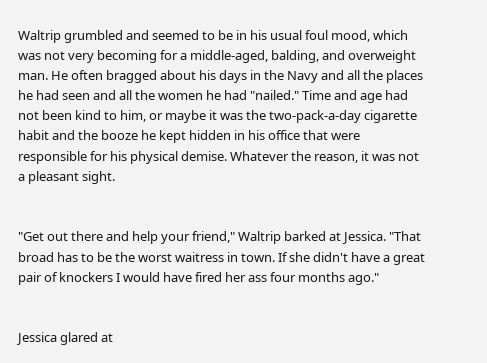Waltrip grumbled and seemed to be in his usual foul mood, which was not very becoming for a middle-aged, balding, and overweight man. He often bragged about his days in the Navy and all the places he had seen and all the women he had "nailed." Time and age had not been kind to him, or maybe it was the two-pack-a-day cigarette habit and the booze he kept hidden in his office that were responsible for his physical demise. Whatever the reason, it was not a pleasant sight.


"Get out there and help your friend," Waltrip barked at Jessica. "That broad has to be the worst waitress in town. If she didn't have a great pair of knockers I would have fired her ass four months ago."


Jessica glared at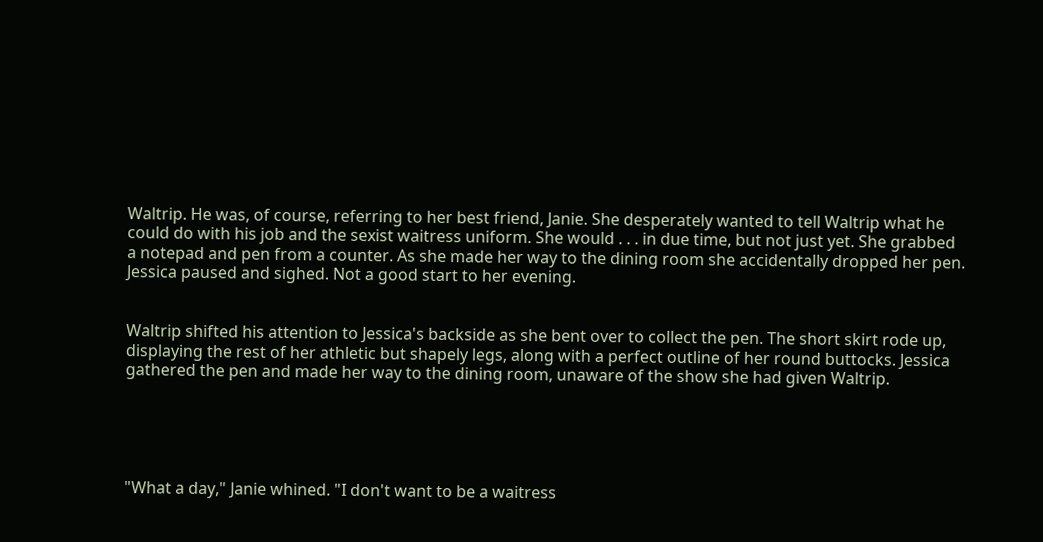Waltrip. He was, of course, referring to her best friend, Janie. She desperately wanted to tell Waltrip what he could do with his job and the sexist waitress uniform. She would . . . in due time, but not just yet. She grabbed a notepad and pen from a counter. As she made her way to the dining room she accidentally dropped her pen. Jessica paused and sighed. Not a good start to her evening.


Waltrip shifted his attention to Jessica's backside as she bent over to collect the pen. The short skirt rode up, displaying the rest of her athletic but shapely legs, along with a perfect outline of her round buttocks. Jessica gathered the pen and made her way to the dining room, unaware of the show she had given Waltrip.





"What a day," Janie whined. "I don't want to be a waitress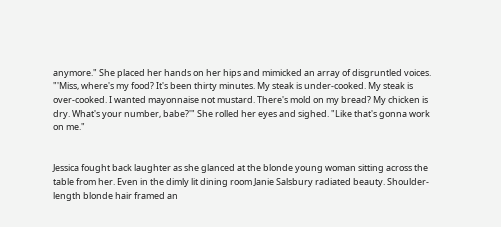anymore." She placed her hands on her hips and mimicked an array of disgruntled voices. "'Miss, where's my food? It's been thirty minutes. My steak is under-cooked. My steak is over-cooked. I wanted mayonnaise not mustard. There's mold on my bread? My chicken is dry. What's your number, babe?'" She rolled her eyes and sighed. "Like that's gonna work on me."


Jessica fought back laughter as she glanced at the blonde young woman sitting across the table from her. Even in the dimly lit dining room Janie Salsbury radiated beauty. Shoulder-length blonde hair framed an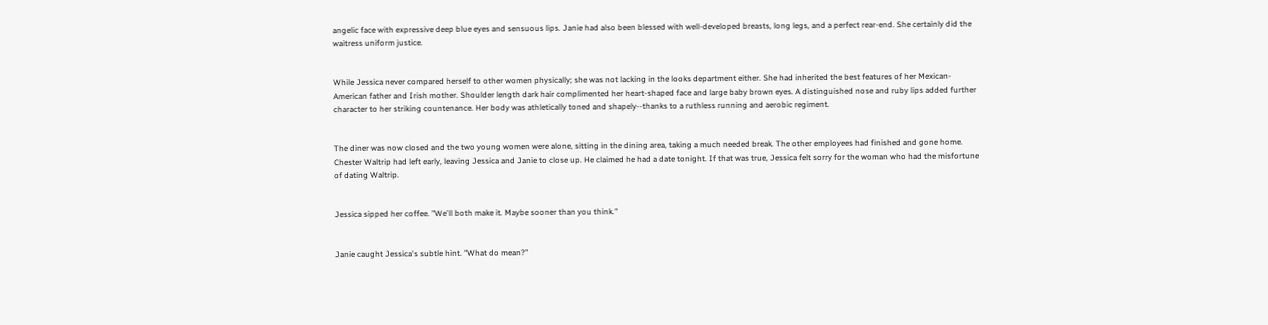angelic face with expressive deep blue eyes and sensuous lips. Janie had also been blessed with well-developed breasts, long legs, and a perfect rear-end. She certainly did the waitress uniform justice.


While Jessica never compared herself to other women physically; she was not lacking in the looks department either. She had inherited the best features of her Mexican-American father and Irish mother. Shoulder length dark hair complimented her heart-shaped face and large baby brown eyes. A distinguished nose and ruby lips added further character to her striking countenance. Her body was athletically toned and shapely--thanks to a ruthless running and aerobic regiment.


The diner was now closed and the two young women were alone, sitting in the dining area, taking a much needed break. The other employees had finished and gone home. Chester Waltrip had left early, leaving Jessica and Janie to close up. He claimed he had a date tonight. If that was true, Jessica felt sorry for the woman who had the misfortune of dating Waltrip.


Jessica sipped her coffee. "We'll both make it. Maybe sooner than you think."


Janie caught Jessica's subtle hint. "What do mean?"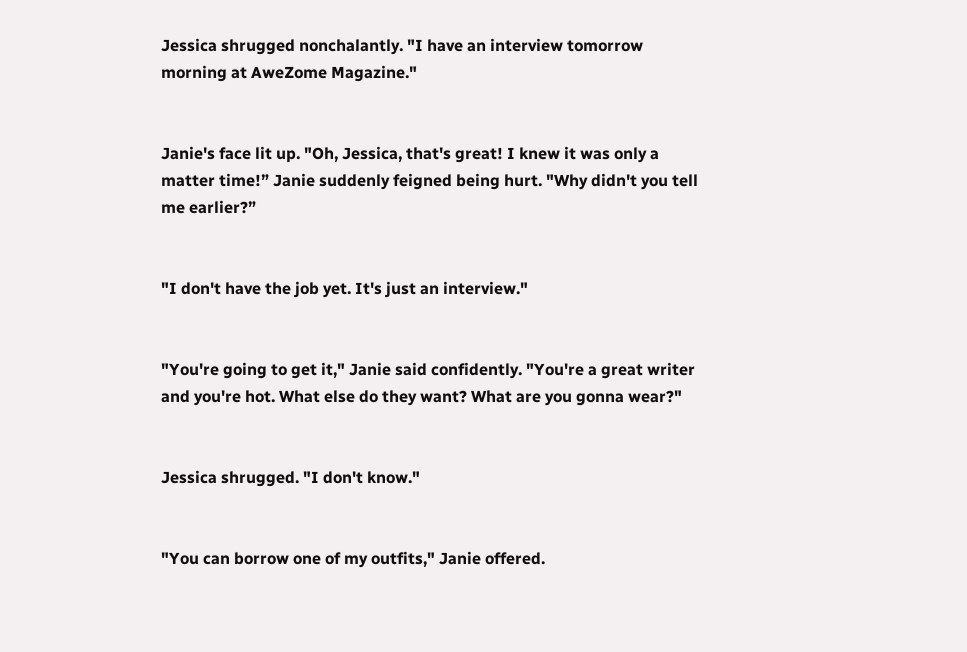Jessica shrugged nonchalantly. "I have an interview tomorrow morning at AweZome Magazine."


Janie's face lit up. "Oh, Jessica, that's great! I knew it was only a matter time!” Janie suddenly feigned being hurt. "Why didn't you tell me earlier?”


"I don't have the job yet. It's just an interview."


"You're going to get it," Janie said confidently. "You're a great writer and you're hot. What else do they want? What are you gonna wear?"


Jessica shrugged. "I don't know."


"You can borrow one of my outfits," Janie offered.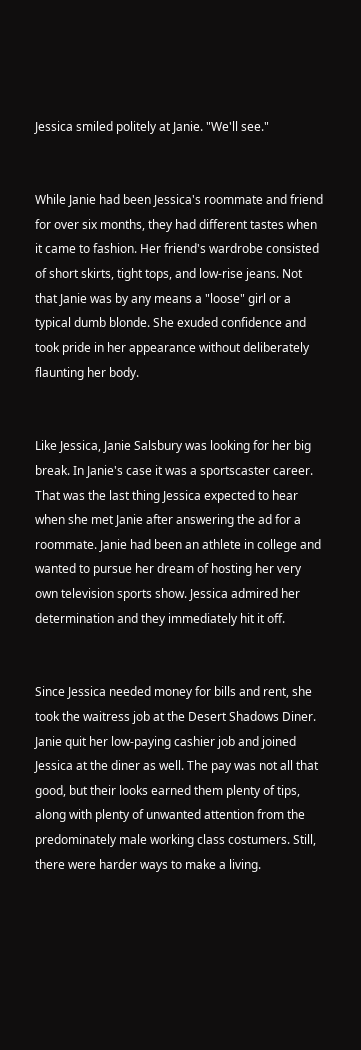Jessica smiled politely at Janie. "We'll see."


While Janie had been Jessica's roommate and friend for over six months, they had different tastes when it came to fashion. Her friend's wardrobe consisted of short skirts, tight tops, and low-rise jeans. Not that Janie was by any means a "loose" girl or a typical dumb blonde. She exuded confidence and took pride in her appearance without deliberately flaunting her body.


Like Jessica, Janie Salsbury was looking for her big break. In Janie's case it was a sportscaster career. That was the last thing Jessica expected to hear when she met Janie after answering the ad for a roommate. Janie had been an athlete in college and wanted to pursue her dream of hosting her very own television sports show. Jessica admired her determination and they immediately hit it off.


Since Jessica needed money for bills and rent, she took the waitress job at the Desert Shadows Diner. Janie quit her low-paying cashier job and joined Jessica at the diner as well. The pay was not all that good, but their looks earned them plenty of tips, along with plenty of unwanted attention from the predominately male working class costumers. Still, there were harder ways to make a living.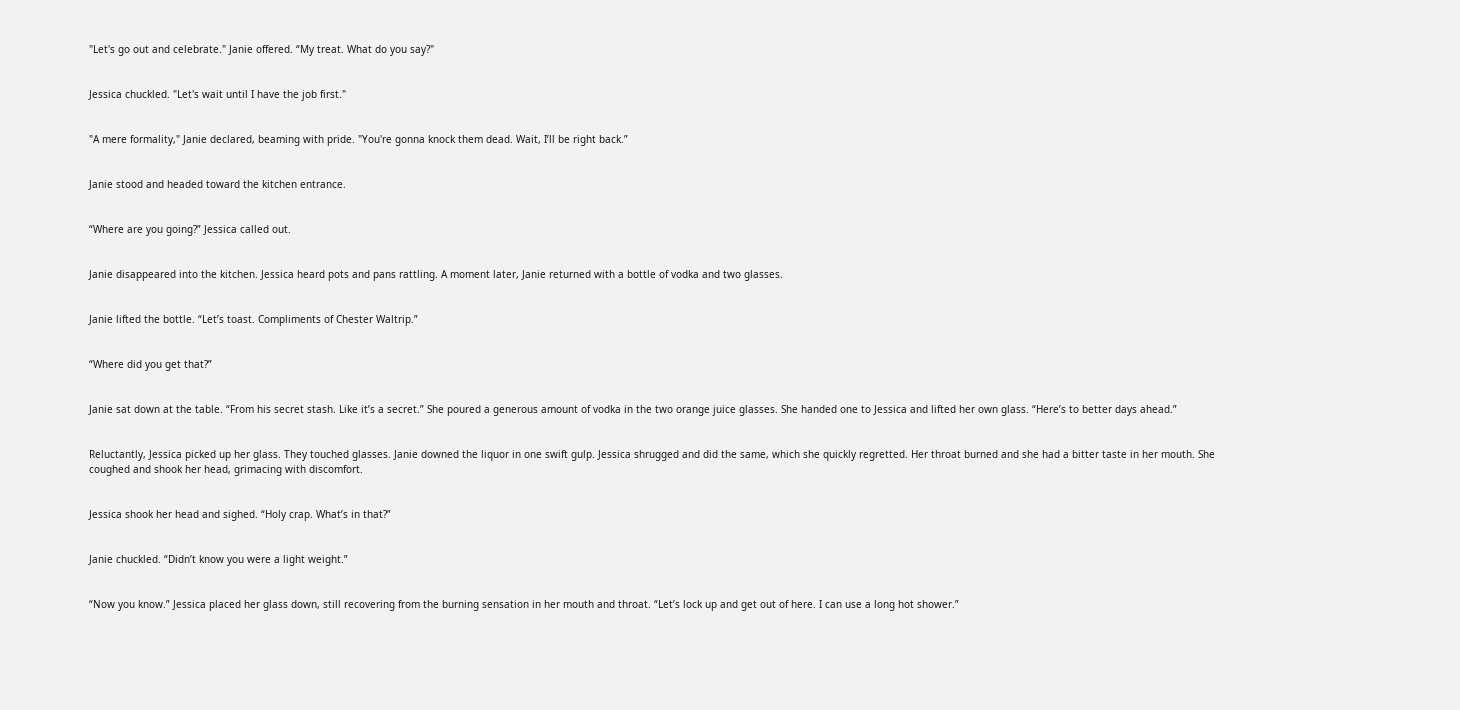"Let's go out and celebrate." Janie offered. “My treat. What do you say?"


Jessica chuckled. "Let's wait until I have the job first."


"A mere formality," Janie declared, beaming with pride. "You're gonna knock them dead. Wait, I’ll be right back.”


Janie stood and headed toward the kitchen entrance.


“Where are you going?” Jessica called out.


Janie disappeared into the kitchen. Jessica heard pots and pans rattling. A moment later, Janie returned with a bottle of vodka and two glasses.


Janie lifted the bottle. “Let’s toast. Compliments of Chester Waltrip.”


“Where did you get that?”


Janie sat down at the table. “From his secret stash. Like it’s a secret.” She poured a generous amount of vodka in the two orange juice glasses. She handed one to Jessica and lifted her own glass. “Here’s to better days ahead.”


Reluctantly, Jessica picked up her glass. They touched glasses. Janie downed the liquor in one swift gulp. Jessica shrugged and did the same, which she quickly regretted. Her throat burned and she had a bitter taste in her mouth. She coughed and shook her head, grimacing with discomfort.


Jessica shook her head and sighed. “Holy crap. What’s in that?”


Janie chuckled. “Didn’t know you were a light weight.”


“Now you know.” Jessica placed her glass down, still recovering from the burning sensation in her mouth and throat. “Let’s lock up and get out of here. I can use a long hot shower.”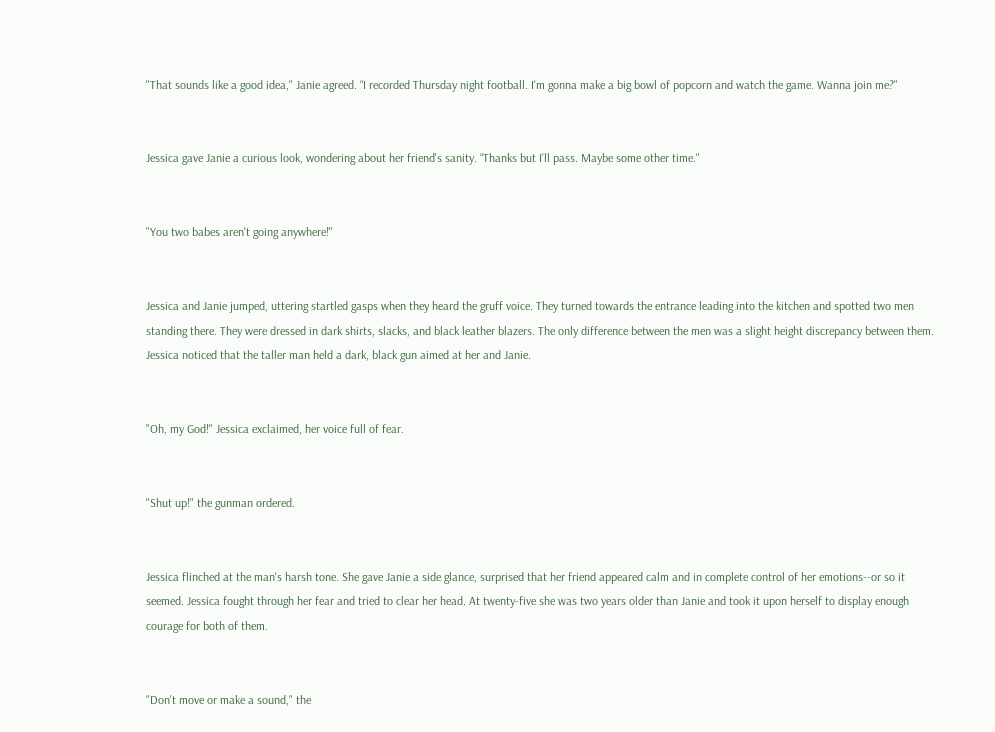"That sounds like a good idea," Janie agreed. “I recorded Thursday night football. I'm gonna make a big bowl of popcorn and watch the game. Wanna join me?"


Jessica gave Janie a curious look, wondering about her friend's sanity. “Thanks but I’ll pass. Maybe some other time."


"You two babes aren't going anywhere!"


Jessica and Janie jumped, uttering startled gasps when they heard the gruff voice. They turned towards the entrance leading into the kitchen and spotted two men standing there. They were dressed in dark shirts, slacks, and black leather blazers. The only difference between the men was a slight height discrepancy between them. Jessica noticed that the taller man held a dark, black gun aimed at her and Janie.


"Oh, my God!" Jessica exclaimed, her voice full of fear.


"Shut up!" the gunman ordered.


Jessica flinched at the man's harsh tone. She gave Janie a side glance, surprised that her friend appeared calm and in complete control of her emotions--or so it seemed. Jessica fought through her fear and tried to clear her head. At twenty-five she was two years older than Janie and took it upon herself to display enough courage for both of them.


"Don't move or make a sound," the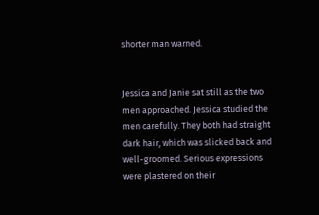shorter man warned.


Jessica and Janie sat still as the two men approached. Jessica studied the men carefully. They both had straight dark hair, which was slicked back and well-groomed. Serious expressions were plastered on their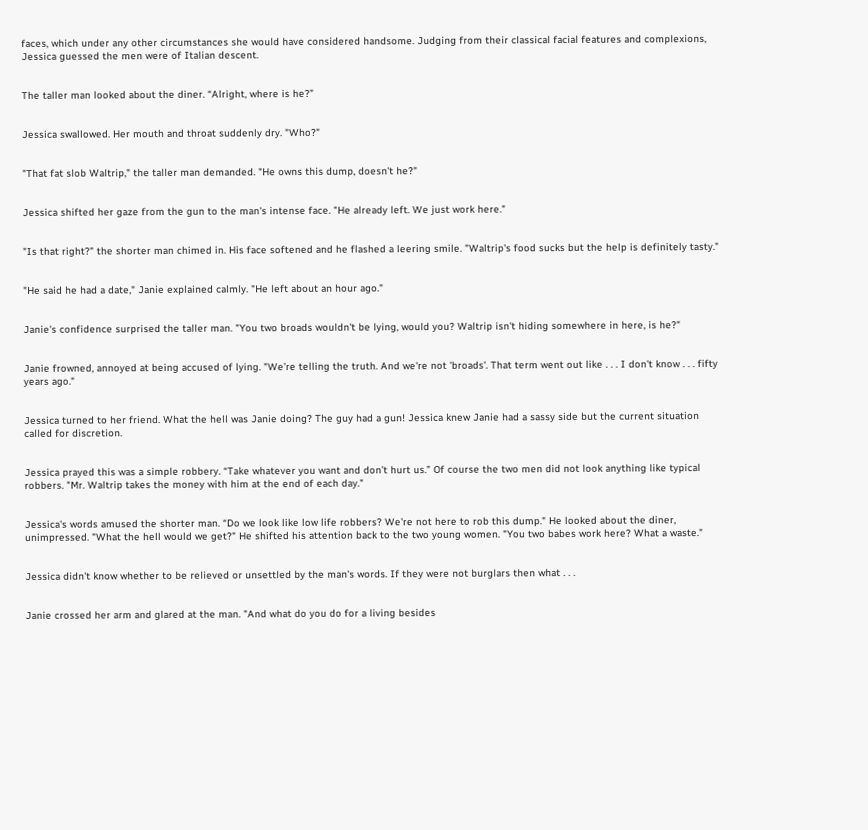faces, which under any other circumstances she would have considered handsome. Judging from their classical facial features and complexions, Jessica guessed the men were of Italian descent.


The taller man looked about the diner. “Alright, where is he?”


Jessica swallowed. Her mouth and throat suddenly dry. "Who?"


"That fat slob Waltrip," the taller man demanded. "He owns this dump, doesn't he?"


Jessica shifted her gaze from the gun to the man's intense face. "He already left. We just work here."


"Is that right?" the shorter man chimed in. His face softened and he flashed a leering smile. "Waltrip's food sucks but the help is definitely tasty."


"He said he had a date," Janie explained calmly. "He left about an hour ago."


Janie's confidence surprised the taller man. "You two broads wouldn't be lying, would you? Waltrip isn't hiding somewhere in here, is he?"


Janie frowned, annoyed at being accused of lying. "We’re telling the truth. And we're not 'broads'. That term went out like . . . I don't know . . . fifty years ago."


Jessica turned to her friend. What the hell was Janie doing? The guy had a gun! Jessica knew Janie had a sassy side but the current situation called for discretion.


Jessica prayed this was a simple robbery. “Take whatever you want and don’t hurt us.” Of course the two men did not look anything like typical robbers. "Mr. Waltrip takes the money with him at the end of each day."


Jessica's words amused the shorter man. “Do we look like low life robbers? We're not here to rob this dump." He looked about the diner, unimpressed. "What the hell would we get?" He shifted his attention back to the two young women. "You two babes work here? What a waste."


Jessica didn't know whether to be relieved or unsettled by the man's words. If they were not burglars then what . . .


Janie crossed her arm and glared at the man. "And what do you do for a living besides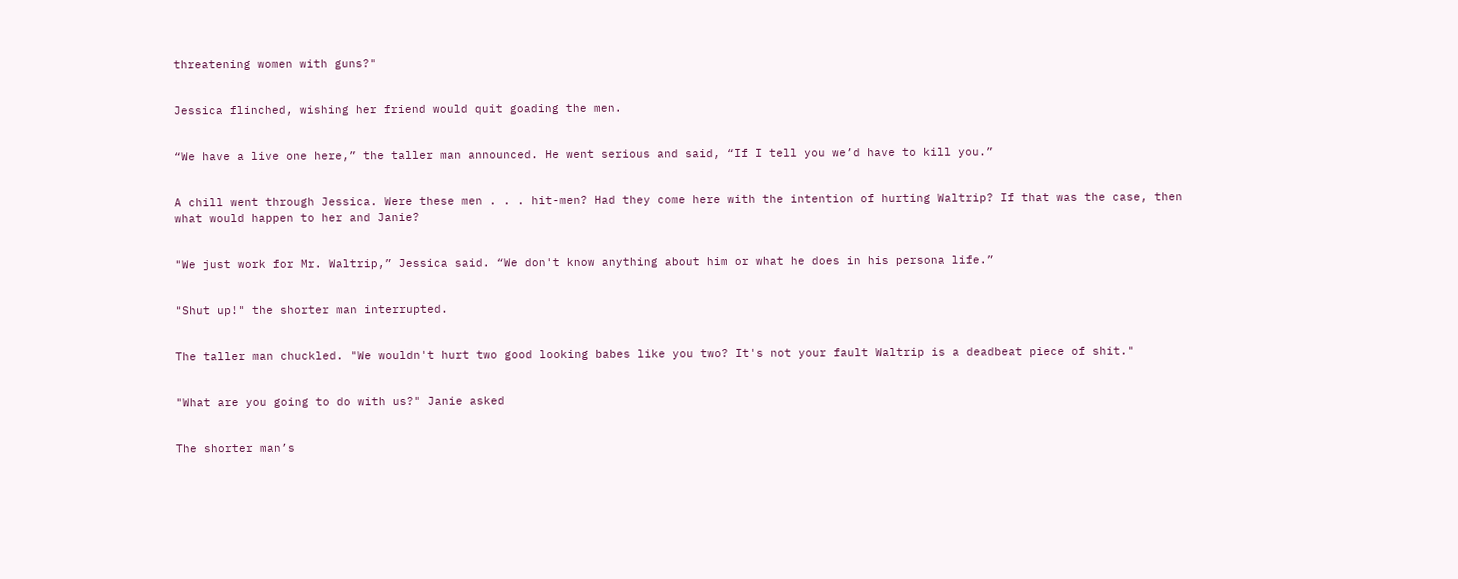threatening women with guns?"


Jessica flinched, wishing her friend would quit goading the men.


“We have a live one here,” the taller man announced. He went serious and said, “If I tell you we’d have to kill you.”


A chill went through Jessica. Were these men . . . hit-men? Had they come here with the intention of hurting Waltrip? If that was the case, then what would happen to her and Janie?


"We just work for Mr. Waltrip,” Jessica said. “We don't know anything about him or what he does in his persona life.”


"Shut up!" the shorter man interrupted.


The taller man chuckled. "We wouldn't hurt two good looking babes like you two? It's not your fault Waltrip is a deadbeat piece of shit."


"What are you going to do with us?" Janie asked


The shorter man’s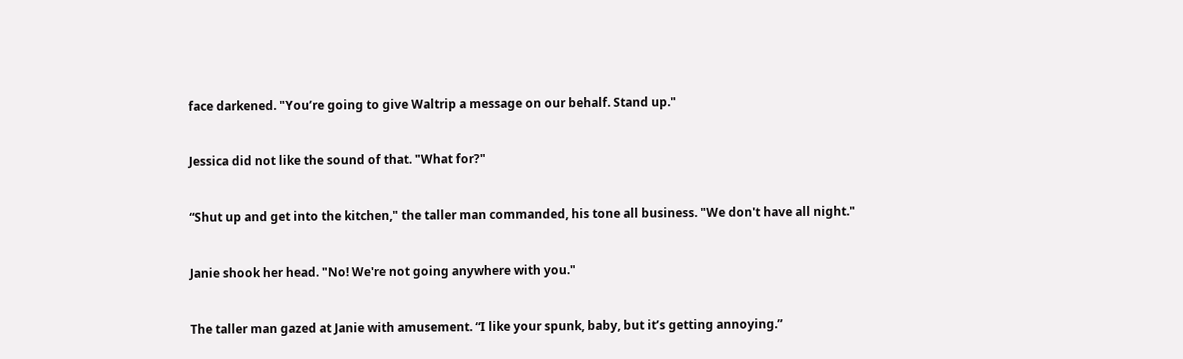face darkened. "You’re going to give Waltrip a message on our behalf. Stand up."


Jessica did not like the sound of that. "What for?"


“Shut up and get into the kitchen," the taller man commanded, his tone all business. "We don't have all night."


Janie shook her head. "No! We're not going anywhere with you."


The taller man gazed at Janie with amusement. “I like your spunk, baby, but it’s getting annoying.”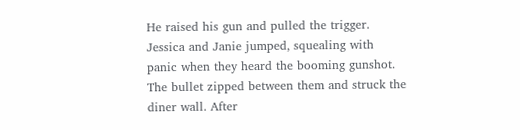He raised his gun and pulled the trigger. Jessica and Janie jumped, squealing with panic when they heard the booming gunshot. The bullet zipped between them and struck the diner wall. After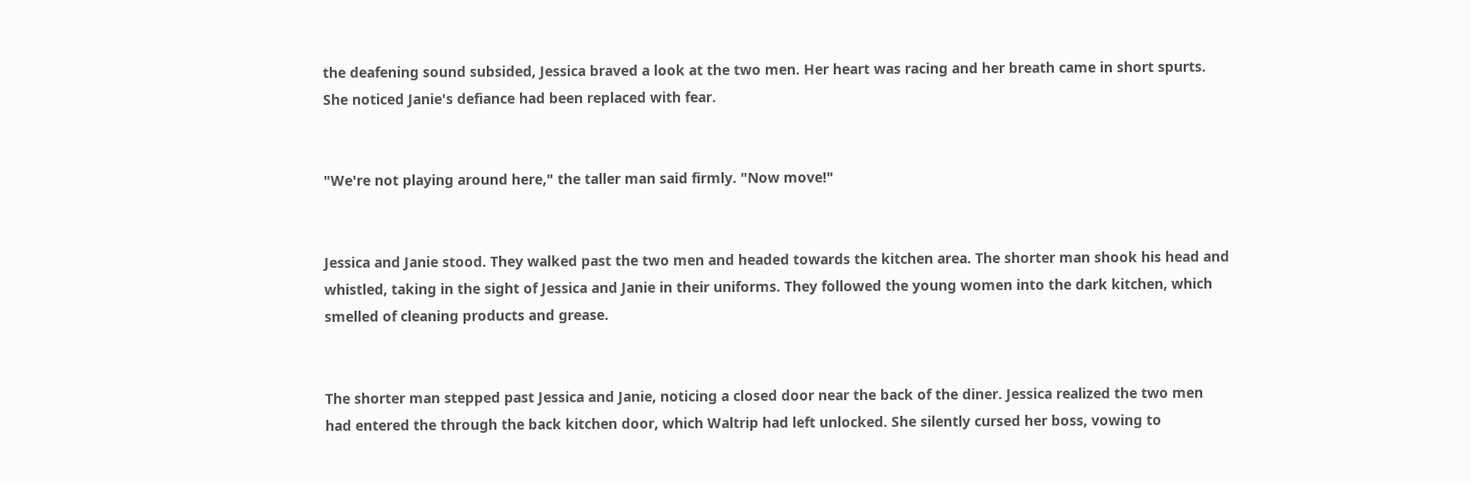the deafening sound subsided, Jessica braved a look at the two men. Her heart was racing and her breath came in short spurts. She noticed Janie's defiance had been replaced with fear.


"We're not playing around here," the taller man said firmly. "Now move!"


Jessica and Janie stood. They walked past the two men and headed towards the kitchen area. The shorter man shook his head and whistled, taking in the sight of Jessica and Janie in their uniforms. They followed the young women into the dark kitchen, which smelled of cleaning products and grease.


The shorter man stepped past Jessica and Janie, noticing a closed door near the back of the diner. Jessica realized the two men had entered the through the back kitchen door, which Waltrip had left unlocked. She silently cursed her boss, vowing to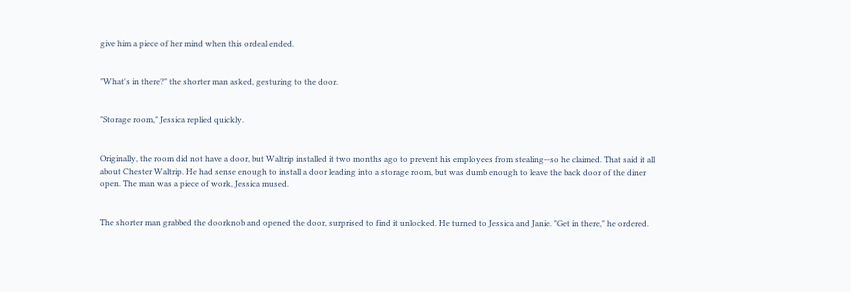give him a piece of her mind when this ordeal ended.


"What's in there?" the shorter man asked, gesturing to the door.


"Storage room," Jessica replied quickly.


Originally, the room did not have a door, but Waltrip installed it two months ago to prevent his employees from stealing--so he claimed. That said it all about Chester Waltrip. He had sense enough to install a door leading into a storage room, but was dumb enough to leave the back door of the diner open. The man was a piece of work, Jessica mused.


The shorter man grabbed the doorknob and opened the door, surprised to find it unlocked. He turned to Jessica and Janie. "Get in there," he ordered.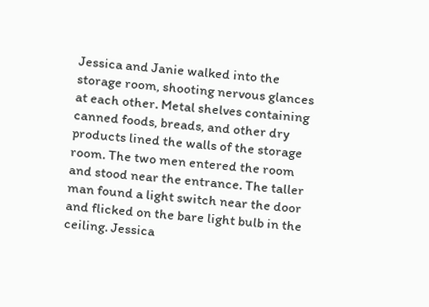Jessica and Janie walked into the storage room, shooting nervous glances at each other. Metal shelves containing canned foods, breads, and other dry products lined the walls of the storage room. The two men entered the room and stood near the entrance. The taller man found a light switch near the door and flicked on the bare light bulb in the ceiling. Jessica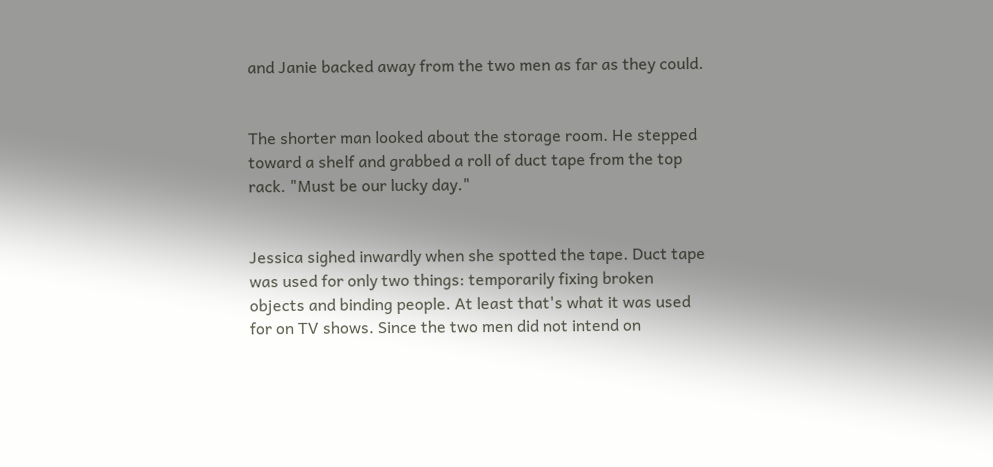and Janie backed away from the two men as far as they could.


The shorter man looked about the storage room. He stepped toward a shelf and grabbed a roll of duct tape from the top rack. "Must be our lucky day."


Jessica sighed inwardly when she spotted the tape. Duct tape was used for only two things: temporarily fixing broken objects and binding people. At least that's what it was used for on TV shows. Since the two men did not intend on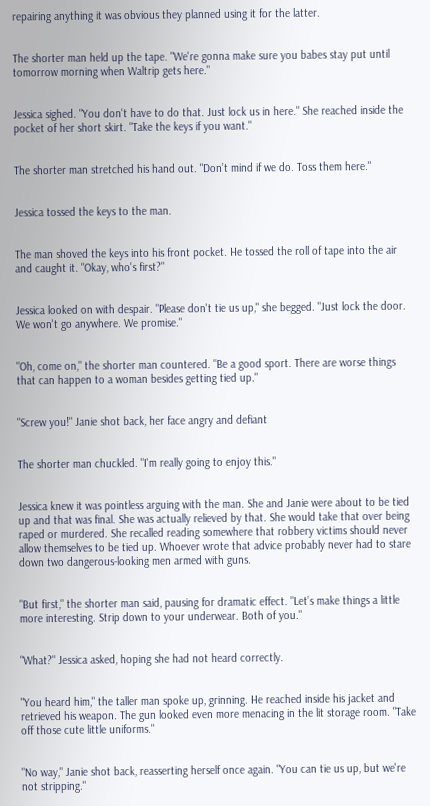repairing anything it was obvious they planned using it for the latter.


The shorter man held up the tape. "We're gonna make sure you babes stay put until tomorrow morning when Waltrip gets here."


Jessica sighed. "You don't have to do that. Just lock us in here." She reached inside the pocket of her short skirt. "Take the keys if you want."


The shorter man stretched his hand out. "Don’t mind if we do. Toss them here."


Jessica tossed the keys to the man.


The man shoved the keys into his front pocket. He tossed the roll of tape into the air and caught it. "Okay, who's first?"


Jessica looked on with despair. "Please don't tie us up," she begged. "Just lock the door. We won't go anywhere. We promise."


"Oh, come on," the shorter man countered. "Be a good sport. There are worse things that can happen to a woman besides getting tied up."


"Screw you!" Janie shot back, her face angry and defiant


The shorter man chuckled. "I'm really going to enjoy this."


Jessica knew it was pointless arguing with the man. She and Janie were about to be tied up and that was final. She was actually relieved by that. She would take that over being raped or murdered. She recalled reading somewhere that robbery victims should never allow themselves to be tied up. Whoever wrote that advice probably never had to stare down two dangerous-looking men armed with guns.


"But first," the shorter man said, pausing for dramatic effect. "Let’s make things a little more interesting. Strip down to your underwear. Both of you."


"What?" Jessica asked, hoping she had not heard correctly.


"You heard him," the taller man spoke up, grinning. He reached inside his jacket and retrieved his weapon. The gun looked even more menacing in the lit storage room. "Take off those cute little uniforms."


"No way," Janie shot back, reasserting herself once again. "You can tie us up, but we're not stripping."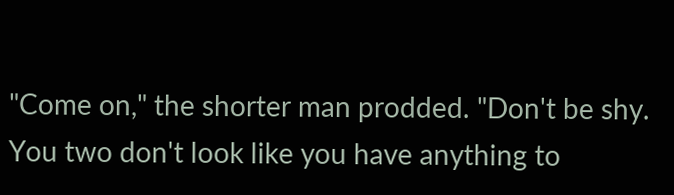"Come on," the shorter man prodded. "Don't be shy. You two don't look like you have anything to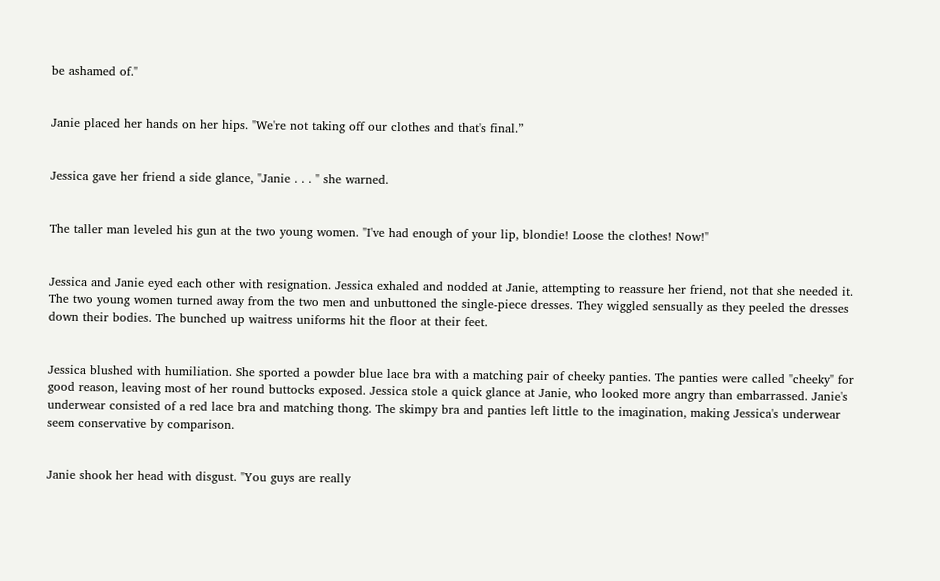be ashamed of."


Janie placed her hands on her hips. "We're not taking off our clothes and that's final.”


Jessica gave her friend a side glance, "Janie . . . " she warned.


The taller man leveled his gun at the two young women. "I've had enough of your lip, blondie! Loose the clothes! Now!"


Jessica and Janie eyed each other with resignation. Jessica exhaled and nodded at Janie, attempting to reassure her friend, not that she needed it. The two young women turned away from the two men and unbuttoned the single-piece dresses. They wiggled sensually as they peeled the dresses down their bodies. The bunched up waitress uniforms hit the floor at their feet.


Jessica blushed with humiliation. She sported a powder blue lace bra with a matching pair of cheeky panties. The panties were called "cheeky" for good reason, leaving most of her round buttocks exposed. Jessica stole a quick glance at Janie, who looked more angry than embarrassed. Janie's underwear consisted of a red lace bra and matching thong. The skimpy bra and panties left little to the imagination, making Jessica's underwear seem conservative by comparison.


Janie shook her head with disgust. "You guys are really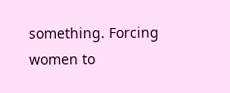something. Forcing women to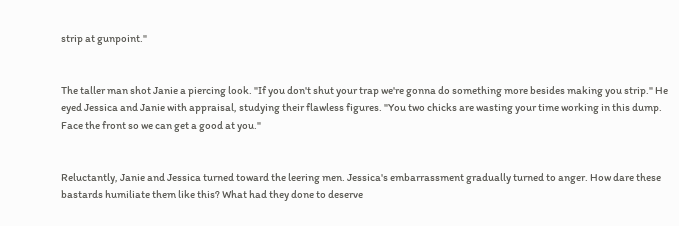strip at gunpoint."


The taller man shot Janie a piercing look. "If you don't shut your trap we're gonna do something more besides making you strip." He eyed Jessica and Janie with appraisal, studying their flawless figures. "You two chicks are wasting your time working in this dump. Face the front so we can get a good at you."


Reluctantly, Janie and Jessica turned toward the leering men. Jessica's embarrassment gradually turned to anger. How dare these bastards humiliate them like this? What had they done to deserve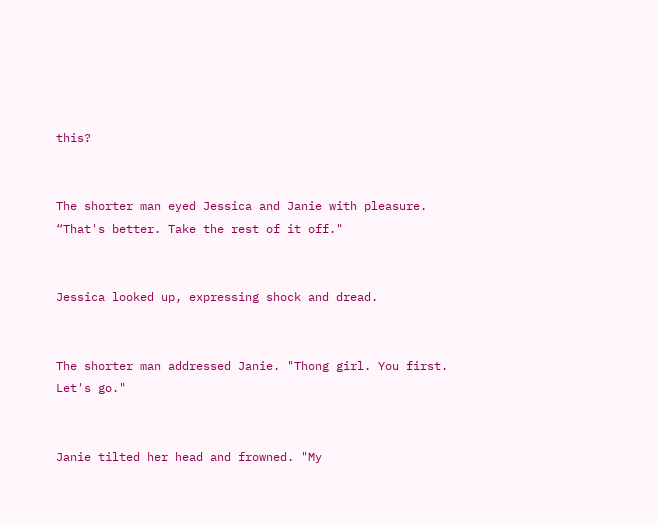this?


The shorter man eyed Jessica and Janie with pleasure. “That's better. Take the rest of it off."


Jessica looked up, expressing shock and dread.


The shorter man addressed Janie. "Thong girl. You first. Let's go."


Janie tilted her head and frowned. "My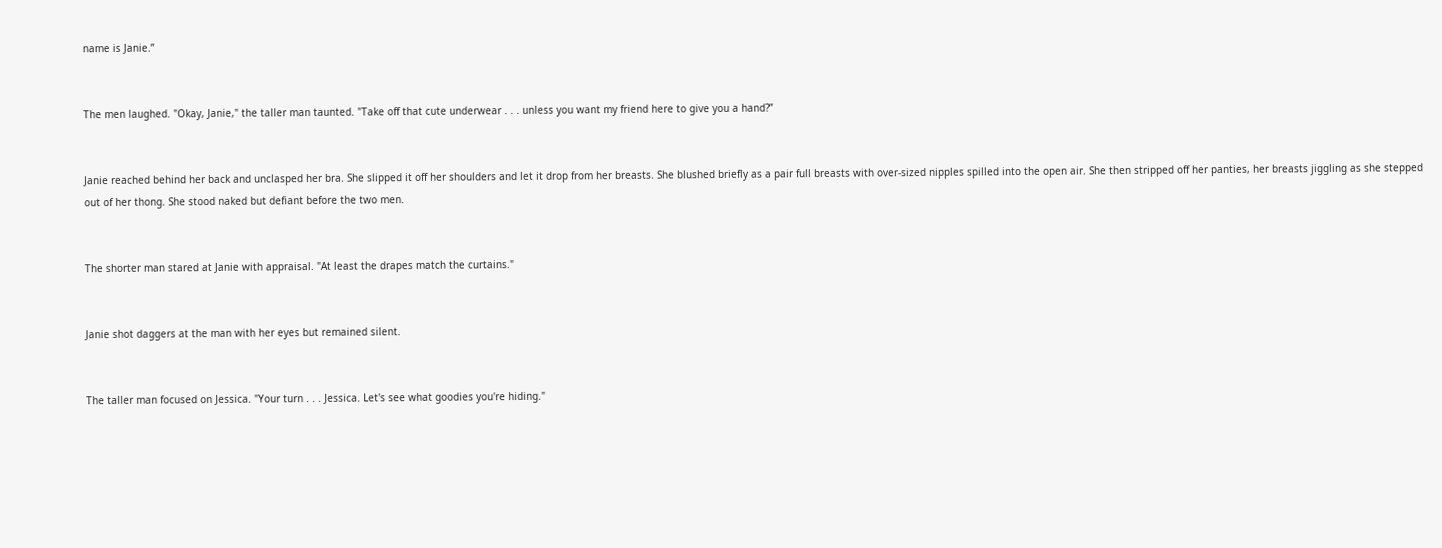name is Janie.”


The men laughed. "Okay, Janie," the taller man taunted. "Take off that cute underwear . . . unless you want my friend here to give you a hand?”


Janie reached behind her back and unclasped her bra. She slipped it off her shoulders and let it drop from her breasts. She blushed briefly as a pair full breasts with over-sized nipples spilled into the open air. She then stripped off her panties, her breasts jiggling as she stepped out of her thong. She stood naked but defiant before the two men.


The shorter man stared at Janie with appraisal. "At least the drapes match the curtains."


Janie shot daggers at the man with her eyes but remained silent.


The taller man focused on Jessica. "Your turn . . . Jessica. Let's see what goodies you're hiding."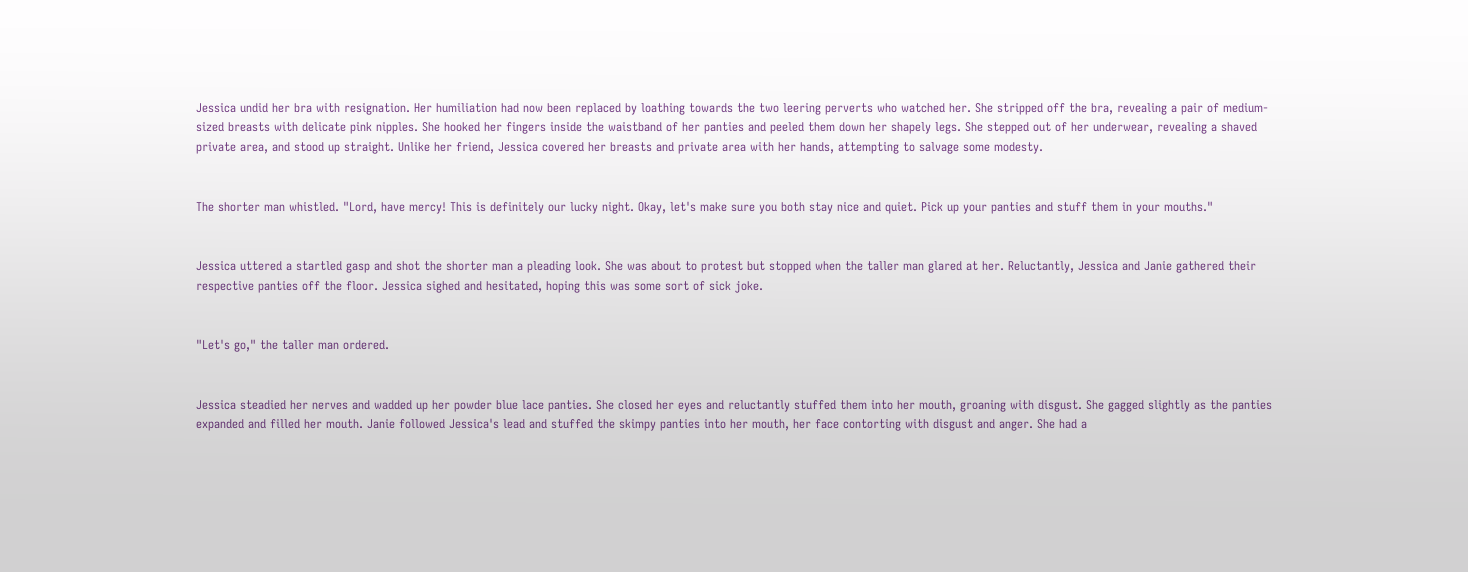Jessica undid her bra with resignation. Her humiliation had now been replaced by loathing towards the two leering perverts who watched her. She stripped off the bra, revealing a pair of medium-sized breasts with delicate pink nipples. She hooked her fingers inside the waistband of her panties and peeled them down her shapely legs. She stepped out of her underwear, revealing a shaved private area, and stood up straight. Unlike her friend, Jessica covered her breasts and private area with her hands, attempting to salvage some modesty.


The shorter man whistled. "Lord, have mercy! This is definitely our lucky night. Okay, let's make sure you both stay nice and quiet. Pick up your panties and stuff them in your mouths."


Jessica uttered a startled gasp and shot the shorter man a pleading look. She was about to protest but stopped when the taller man glared at her. Reluctantly, Jessica and Janie gathered their respective panties off the floor. Jessica sighed and hesitated, hoping this was some sort of sick joke.


"Let's go," the taller man ordered.


Jessica steadied her nerves and wadded up her powder blue lace panties. She closed her eyes and reluctantly stuffed them into her mouth, groaning with disgust. She gagged slightly as the panties expanded and filled her mouth. Janie followed Jessica's lead and stuffed the skimpy panties into her mouth, her face contorting with disgust and anger. She had a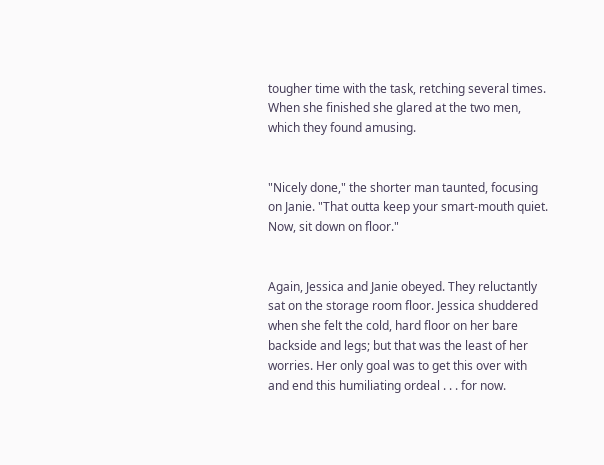tougher time with the task, retching several times. When she finished she glared at the two men, which they found amusing.


"Nicely done," the shorter man taunted, focusing on Janie. "That outta keep your smart-mouth quiet. Now, sit down on floor."


Again, Jessica and Janie obeyed. They reluctantly sat on the storage room floor. Jessica shuddered when she felt the cold, hard floor on her bare backside and legs; but that was the least of her worries. Her only goal was to get this over with and end this humiliating ordeal . . . for now.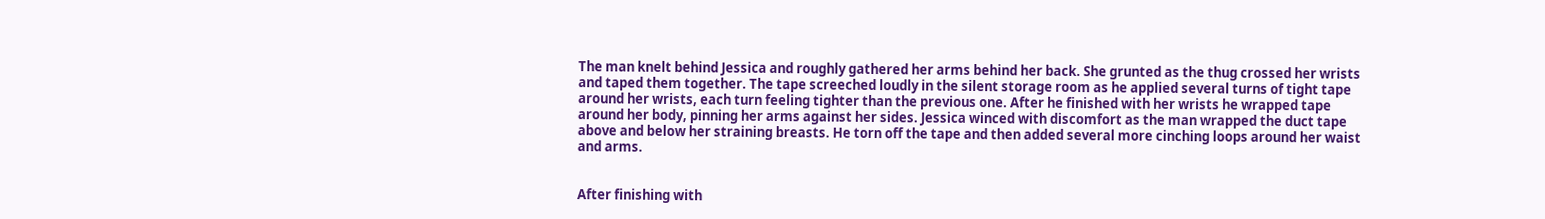The man knelt behind Jessica and roughly gathered her arms behind her back. She grunted as the thug crossed her wrists and taped them together. The tape screeched loudly in the silent storage room as he applied several turns of tight tape around her wrists, each turn feeling tighter than the previous one. After he finished with her wrists he wrapped tape around her body, pinning her arms against her sides. Jessica winced with discomfort as the man wrapped the duct tape above and below her straining breasts. He torn off the tape and then added several more cinching loops around her waist and arms.


After finishing with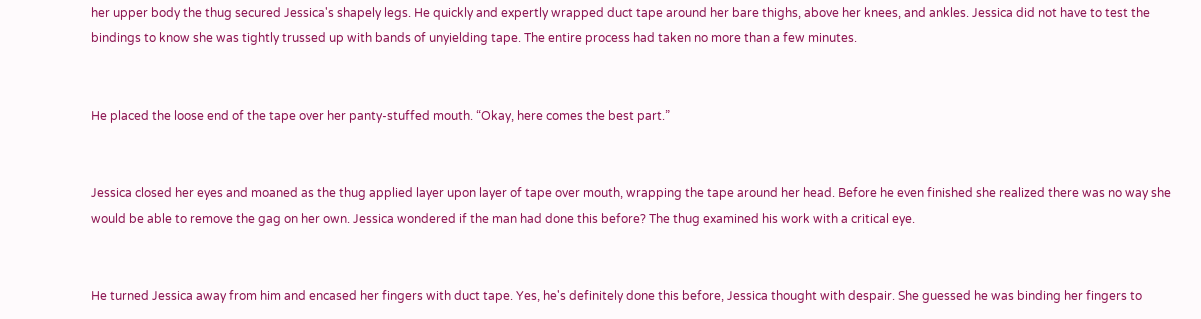her upper body the thug secured Jessica's shapely legs. He quickly and expertly wrapped duct tape around her bare thighs, above her knees, and ankles. Jessica did not have to test the bindings to know she was tightly trussed up with bands of unyielding tape. The entire process had taken no more than a few minutes.


He placed the loose end of the tape over her panty-stuffed mouth. “Okay, here comes the best part.”


Jessica closed her eyes and moaned as the thug applied layer upon layer of tape over mouth, wrapping the tape around her head. Before he even finished she realized there was no way she would be able to remove the gag on her own. Jessica wondered if the man had done this before? The thug examined his work with a critical eye.


He turned Jessica away from him and encased her fingers with duct tape. Yes, he's definitely done this before, Jessica thought with despair. She guessed he was binding her fingers to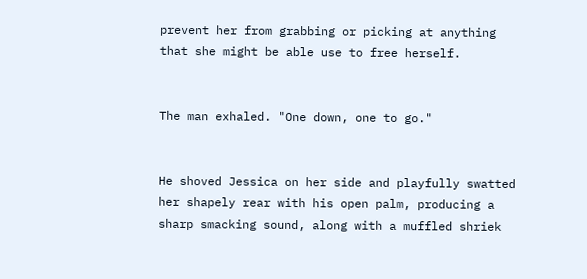prevent her from grabbing or picking at anything that she might be able use to free herself.


The man exhaled. "One down, one to go."


He shoved Jessica on her side and playfully swatted her shapely rear with his open palm, producing a sharp smacking sound, along with a muffled shriek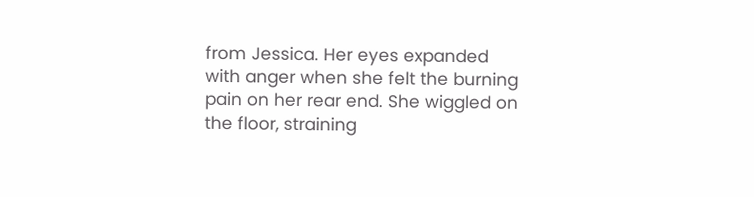from Jessica. Her eyes expanded with anger when she felt the burning pain on her rear end. She wiggled on the floor, straining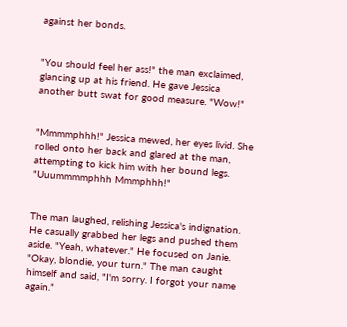against her bonds.


"You should feel her ass!" the man exclaimed, glancing up at his friend. He gave Jessica another butt swat for good measure. "Wow!"


"Mmmmphhh!" Jessica mewed, her eyes livid. She rolled onto her back and glared at the man, attempting to kick him with her bound legs. "Uuummmmphhh Mmmphhh!"


The man laughed, relishing Jessica's indignation. He casually grabbed her legs and pushed them aside. "Yeah, whatever." He focused on Janie. "Okay, blondie, your turn." The man caught himself and said, "I'm sorry. I forgot your name again.”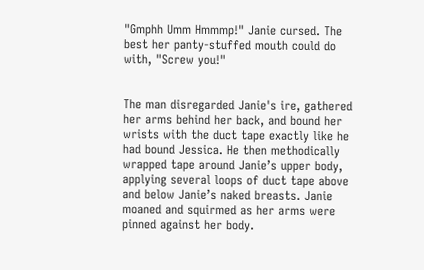"Gmphh Umm Hmmmp!" Janie cursed. The best her panty-stuffed mouth could do with, "Screw you!"


The man disregarded Janie's ire, gathered her arms behind her back, and bound her wrists with the duct tape exactly like he had bound Jessica. He then methodically wrapped tape around Janie’s upper body, applying several loops of duct tape above and below Janie’s naked breasts. Janie moaned and squirmed as her arms were pinned against her body.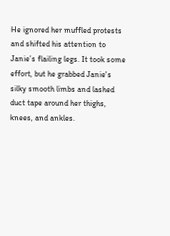He ignored her muffled protests and shifted his attention to Janie’s flailing legs. It took some effort, but he grabbed Janie's silky smooth limbs and lashed duct tape around her thighs, knees, and ankles.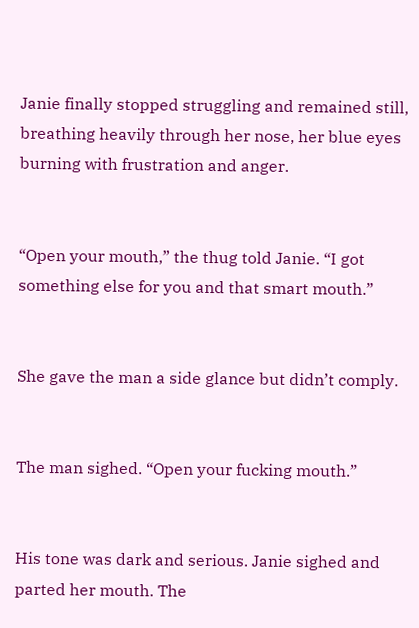Janie finally stopped struggling and remained still, breathing heavily through her nose, her blue eyes burning with frustration and anger.


“Open your mouth,” the thug told Janie. “I got something else for you and that smart mouth.”


She gave the man a side glance but didn’t comply.


The man sighed. “Open your fucking mouth.”


His tone was dark and serious. Janie sighed and parted her mouth. The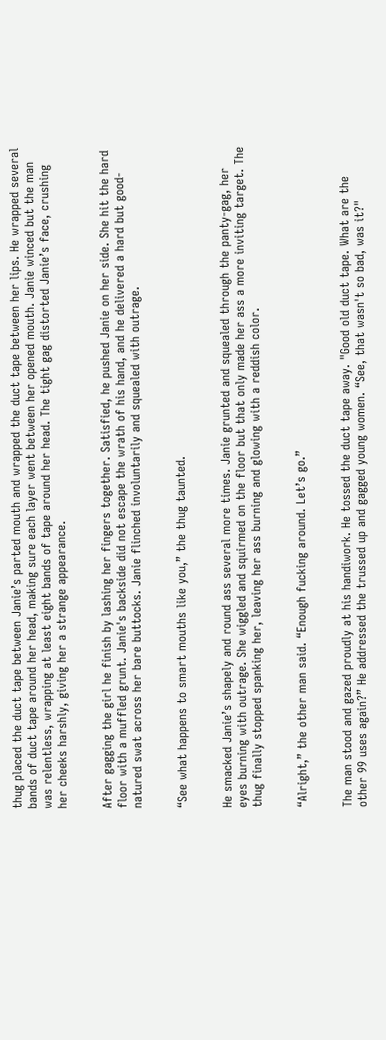thug placed the duct tape between Janie’s parted mouth and wrapped the duct tape between her lips. He wrapped several bands of duct tape around her head, making sure each layer went between her opened mouth. Janie winced but the man was relentless, wrapping at least eight bands of tape around her head. The tight gag distorted Janie’s face, crushing her cheeks harshly, giving her a strange appearance.


After gagging the girl he finish by lashing her fingers together. Satisfied, he pushed Janie on her side. She hit the hard floor with a muffled grunt. Janie's backside did not escape the wrath of his hand, and he delivered a hard but good-natured swat across her bare buttocks. Janie flinched involuntarily and squealed with outrage.


“See what happens to smart mouths like you,” the thug taunted.


He smacked Janie’s shapely and round ass several more times. Janie grunted and squealed through the panty-gag, her eyes burning with outrage. She wiggled and squirmed on the floor but that only made her ass a more inviting target. The thug finally stopped spanking her, leaving her ass burning and glowing with a reddish color.


“Alright,” the other man said. “Enough fucking around. Let’s go.”


The man stood and gazed proudly at his handiwork. He tossed the duct tape away. "Good old duct tape. What are the other 99 uses again?” He addressed the trussed up and gagged young women. “See, that wasn't so bad, was it?"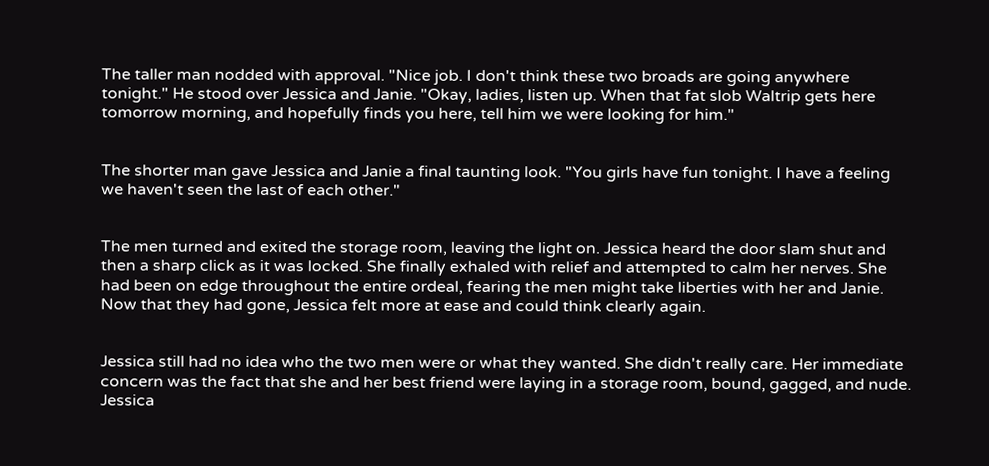The taller man nodded with approval. "Nice job. I don't think these two broads are going anywhere tonight." He stood over Jessica and Janie. "Okay, ladies, listen up. When that fat slob Waltrip gets here tomorrow morning, and hopefully finds you here, tell him we were looking for him."


The shorter man gave Jessica and Janie a final taunting look. "You girls have fun tonight. I have a feeling we haven't seen the last of each other."


The men turned and exited the storage room, leaving the light on. Jessica heard the door slam shut and then a sharp click as it was locked. She finally exhaled with relief and attempted to calm her nerves. She had been on edge throughout the entire ordeal, fearing the men might take liberties with her and Janie. Now that they had gone, Jessica felt more at ease and could think clearly again.


Jessica still had no idea who the two men were or what they wanted. She didn't really care. Her immediate concern was the fact that she and her best friend were laying in a storage room, bound, gagged, and nude. Jessica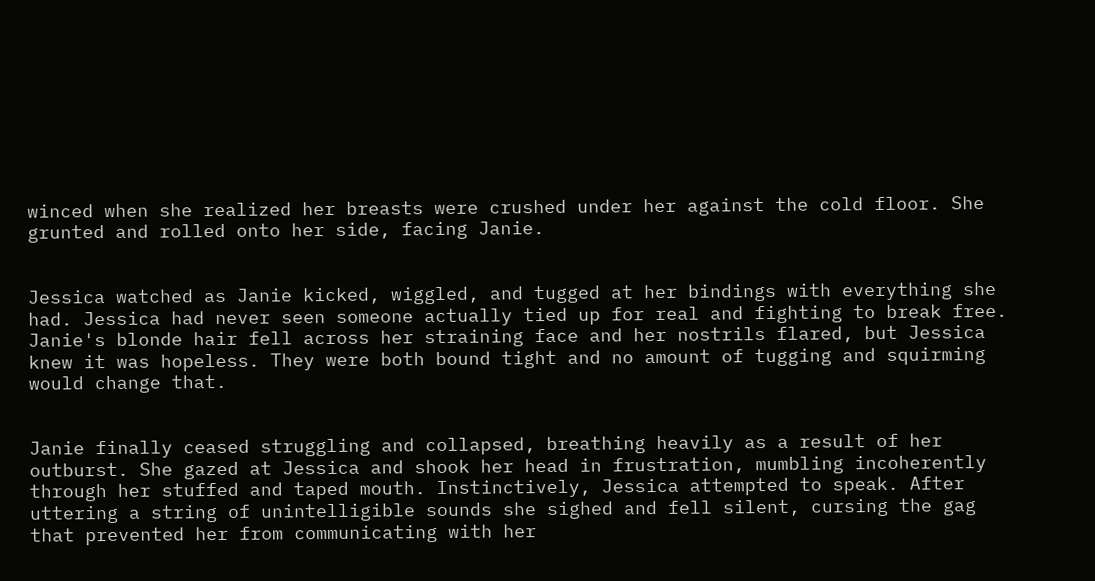winced when she realized her breasts were crushed under her against the cold floor. She grunted and rolled onto her side, facing Janie.


Jessica watched as Janie kicked, wiggled, and tugged at her bindings with everything she had. Jessica had never seen someone actually tied up for real and fighting to break free. Janie's blonde hair fell across her straining face and her nostrils flared, but Jessica knew it was hopeless. They were both bound tight and no amount of tugging and squirming would change that.


Janie finally ceased struggling and collapsed, breathing heavily as a result of her outburst. She gazed at Jessica and shook her head in frustration, mumbling incoherently through her stuffed and taped mouth. Instinctively, Jessica attempted to speak. After uttering a string of unintelligible sounds she sighed and fell silent, cursing the gag that prevented her from communicating with her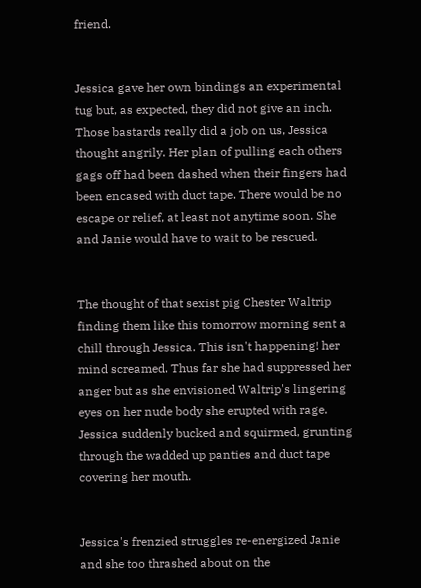friend.


Jessica gave her own bindings an experimental tug but, as expected, they did not give an inch. Those bastards really did a job on us, Jessica thought angrily. Her plan of pulling each others gags off had been dashed when their fingers had been encased with duct tape. There would be no escape or relief, at least not anytime soon. She and Janie would have to wait to be rescued.


The thought of that sexist pig Chester Waltrip finding them like this tomorrow morning sent a chill through Jessica. This isn't happening! her mind screamed. Thus far she had suppressed her anger but as she envisioned Waltrip's lingering eyes on her nude body she erupted with rage. Jessica suddenly bucked and squirmed, grunting through the wadded up panties and duct tape covering her mouth.


Jessica's frenzied struggles re-energized Janie and she too thrashed about on the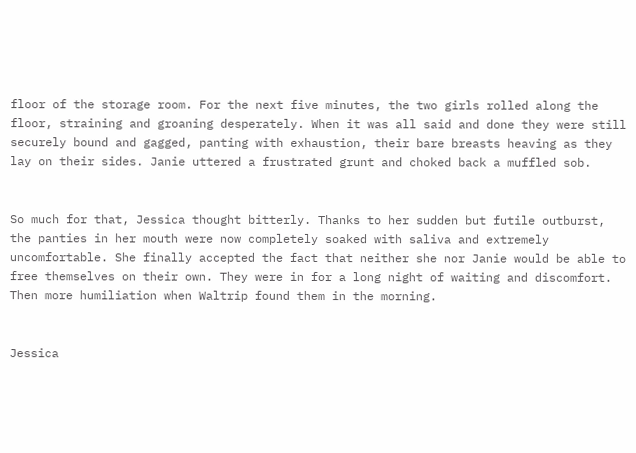floor of the storage room. For the next five minutes, the two girls rolled along the floor, straining and groaning desperately. When it was all said and done they were still securely bound and gagged, panting with exhaustion, their bare breasts heaving as they lay on their sides. Janie uttered a frustrated grunt and choked back a muffled sob.


So much for that, Jessica thought bitterly. Thanks to her sudden but futile outburst, the panties in her mouth were now completely soaked with saliva and extremely uncomfortable. She finally accepted the fact that neither she nor Janie would be able to free themselves on their own. They were in for a long night of waiting and discomfort. Then more humiliation when Waltrip found them in the morning.


Jessica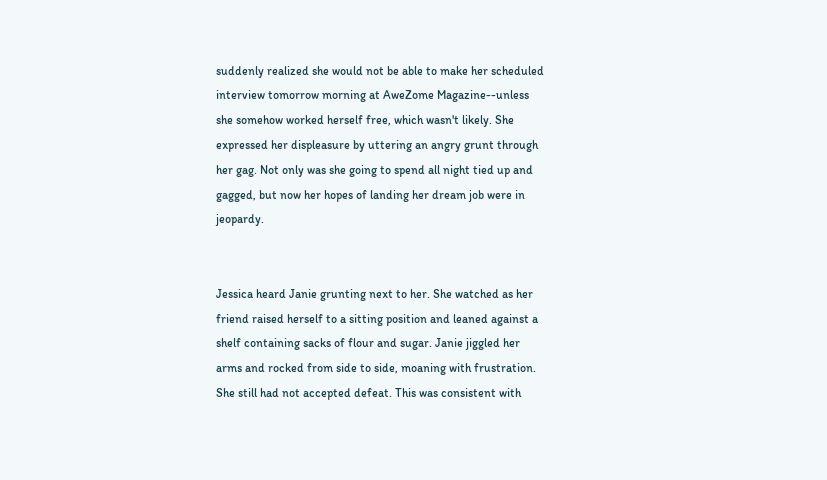suddenly realized she would not be able to make her scheduled interview tomorrow morning at AweZome Magazine--unless she somehow worked herself free, which wasn't likely. She expressed her displeasure by uttering an angry grunt through her gag. Not only was she going to spend all night tied up and gagged, but now her hopes of landing her dream job were in jeopardy.


Jessica heard Janie grunting next to her. She watched as her friend raised herself to a sitting position and leaned against a shelf containing sacks of flour and sugar. Janie jiggled her arms and rocked from side to side, moaning with frustration. She still had not accepted defeat. This was consistent with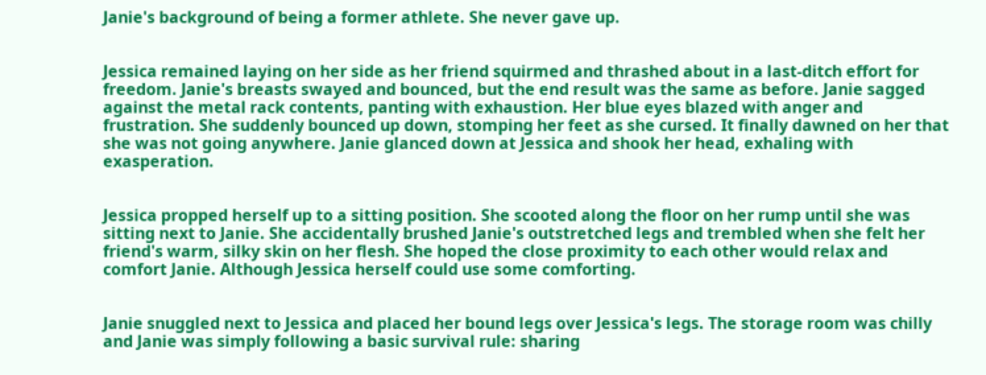Janie's background of being a former athlete. She never gave up.


Jessica remained laying on her side as her friend squirmed and thrashed about in a last-ditch effort for freedom. Janie's breasts swayed and bounced, but the end result was the same as before. Janie sagged against the metal rack contents, panting with exhaustion. Her blue eyes blazed with anger and frustration. She suddenly bounced up down, stomping her feet as she cursed. It finally dawned on her that she was not going anywhere. Janie glanced down at Jessica and shook her head, exhaling with exasperation.


Jessica propped herself up to a sitting position. She scooted along the floor on her rump until she was sitting next to Janie. She accidentally brushed Janie's outstretched legs and trembled when she felt her friend's warm, silky skin on her flesh. She hoped the close proximity to each other would relax and comfort Janie. Although Jessica herself could use some comforting.


Janie snuggled next to Jessica and placed her bound legs over Jessica's legs. The storage room was chilly and Janie was simply following a basic survival rule: sharing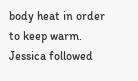body heat in order to keep warm. Jessica followed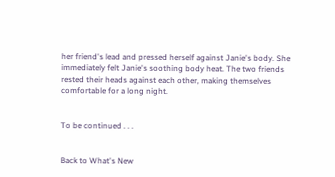her friend's lead and pressed herself against Janie's body. She immediately felt Janie's soothing body heat. The two friends rested their heads against each other, making themselves comfortable for a long night.


To be continued . . .


Back to What's New